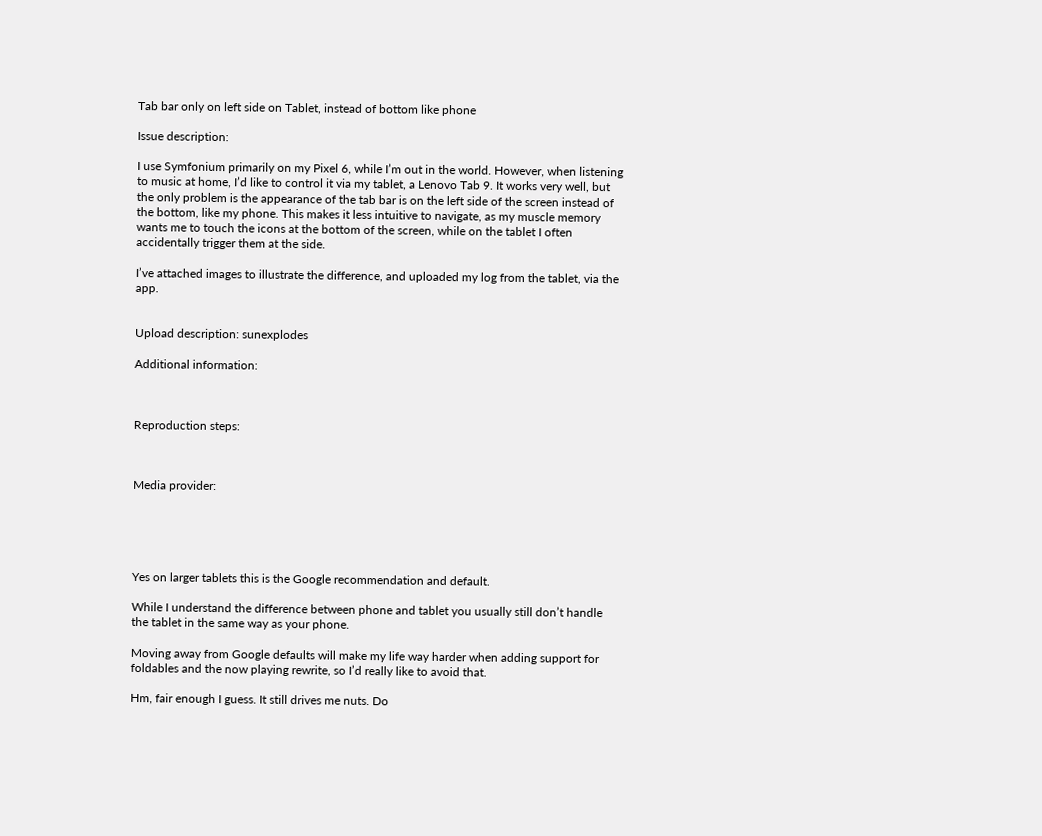Tab bar only on left side on Tablet, instead of bottom like phone

Issue description:

I use Symfonium primarily on my Pixel 6, while I’m out in the world. However, when listening to music at home, I’d like to control it via my tablet, a Lenovo Tab 9. It works very well, but the only problem is the appearance of the tab bar is on the left side of the screen instead of the bottom, like my phone. This makes it less intuitive to navigate, as my muscle memory wants me to touch the icons at the bottom of the screen, while on the tablet I often accidentally trigger them at the side.

I’ve attached images to illustrate the difference, and uploaded my log from the tablet, via the app.


Upload description: sunexplodes

Additional information:



Reproduction steps:



Media provider:





Yes on larger tablets this is the Google recommendation and default.

While I understand the difference between phone and tablet you usually still don’t handle the tablet in the same way as your phone.

Moving away from Google defaults will make my life way harder when adding support for foldables and the now playing rewrite, so I’d really like to avoid that.

Hm, fair enough I guess. It still drives me nuts. Do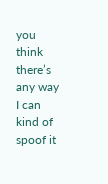you think there’s any way I can kind of spoof it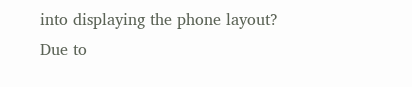into displaying the phone layout? Due to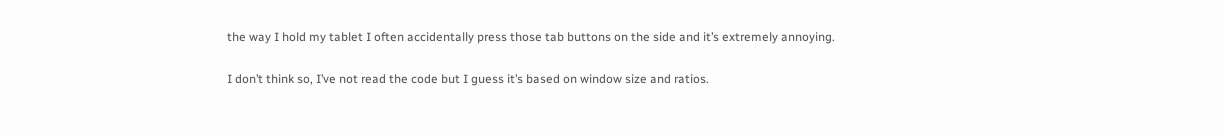the way I hold my tablet I often accidentally press those tab buttons on the side and it’s extremely annoying.

I don’t think so, I’ve not read the code but I guess it’s based on window size and ratios.